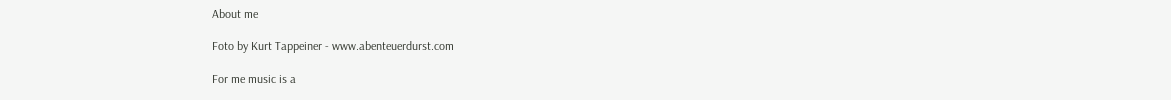About me

Foto by Kurt Tappeiner - www.abenteuerdurst.com

For me music is a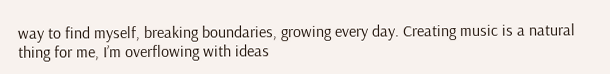way to find myself, breaking boundaries, growing every day. Creating music is a natural thing for me, I’m overflowing with ideas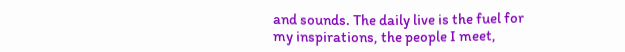and sounds. The daily live is the fuel for my inspirations, the people I meet,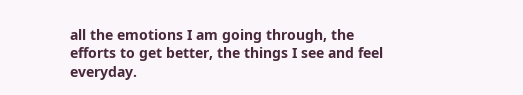all the emotions I am going through, the efforts to get better, the things I see and feel everyday.